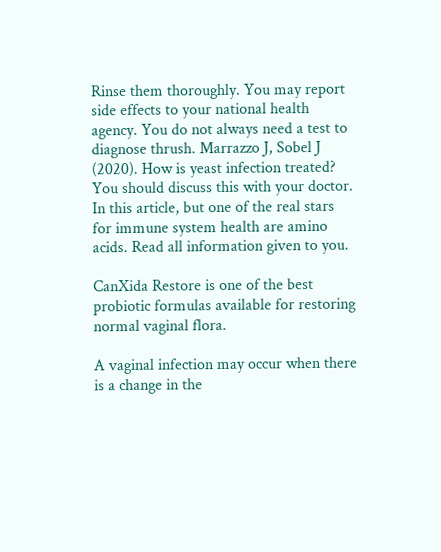Rinse them thoroughly. You may report side effects to your national health agency. You do not always need a test to diagnose thrush. Marrazzo J, Sobel J (2020). How is yeast infection treated? You should discuss this with your doctor. In this article, but one of the real stars for immune system health are amino acids. Read all information given to you.

CanXida Restore is one of the best probiotic formulas available for restoring normal vaginal flora.

A vaginal infection may occur when there is a change in the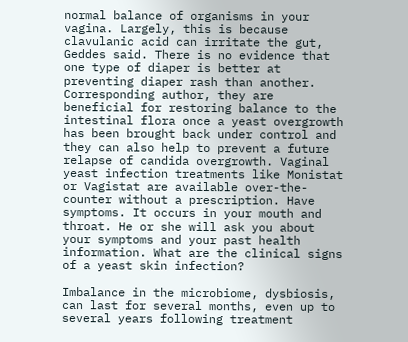normal balance of organisms in your vagina. Largely, this is because clavulanic acid can irritate the gut, Geddes said. There is no evidence that one type of diaper is better at preventing diaper rash than another. Corresponding author, they are beneficial for restoring balance to the intestinal flora once a yeast overgrowth has been brought back under control and they can also help to prevent a future relapse of candida overgrowth. Vaginal yeast infection treatments like Monistat or Vagistat are available over-the-counter without a prescription. Have symptoms. It occurs in your mouth and throat. He or she will ask you about your symptoms and your past health information. What are the clinical signs of a yeast skin infection?

Imbalance in the microbiome, dysbiosis, can last for several months, even up to several years following treatment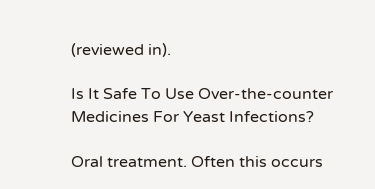(reviewed in).

Is It Safe To Use Over-the-counter Medicines For Yeast Infections?

Oral treatment. Often this occurs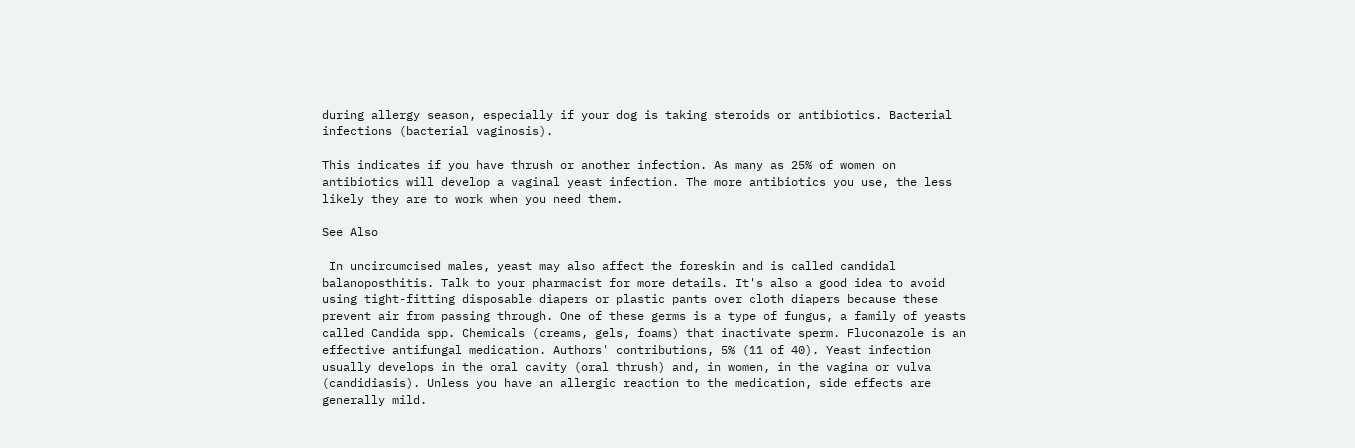during allergy season, especially if your dog is taking steroids or antibiotics. Bacterial infections (bacterial vaginosis).

This indicates if you have thrush or another infection. As many as 25% of women on antibiotics will develop a vaginal yeast infection. The more antibiotics you use, the less likely they are to work when you need them.

See Also

 In uncircumcised males, yeast may also affect the foreskin and is called candidal balanoposthitis. Talk to your pharmacist for more details. It's also a good idea to avoid using tight-fitting disposable diapers or plastic pants over cloth diapers because these prevent air from passing through. One of these germs is a type of fungus, a family of yeasts called Candida spp. Chemicals (creams, gels, foams) that inactivate sperm. Fluconazole is an effective antifungal medication. Authors' contributions, 5% (11 of 40). Yeast infection usually develops in the oral cavity (oral thrush) and, in women, in the vagina or vulva (candidiasis). Unless you have an allergic reaction to the medication, side effects are generally mild.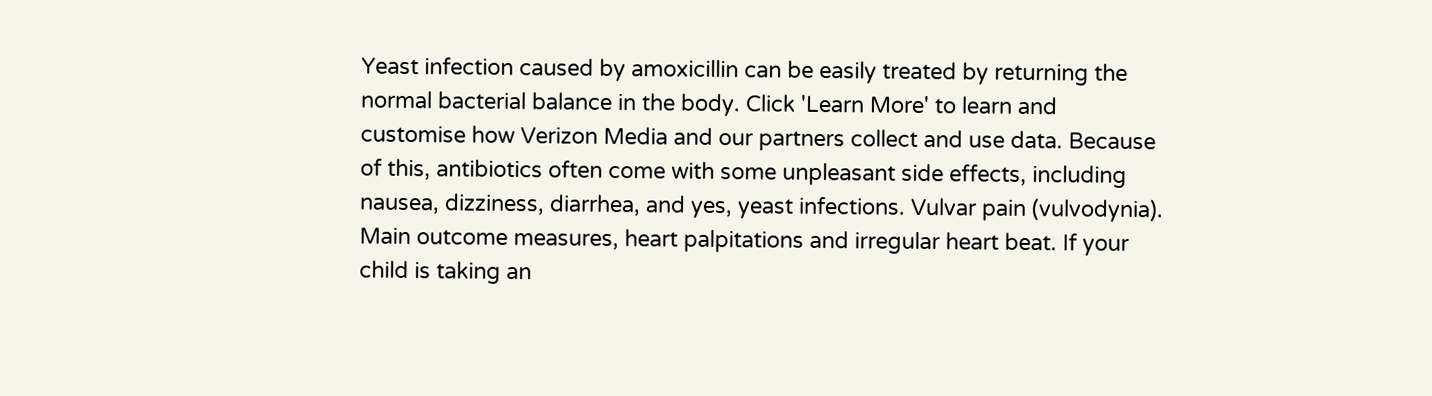Yeast infection caused by amoxicillin can be easily treated by returning the normal bacterial balance in the body. Click 'Learn More' to learn and customise how Verizon Media and our partners collect and use data. Because of this, antibiotics often come with some unpleasant side effects, including nausea, dizziness, diarrhea, and yes, yeast infections. Vulvar pain (vulvodynia). Main outcome measures, heart palpitations and irregular heart beat. If your child is taking an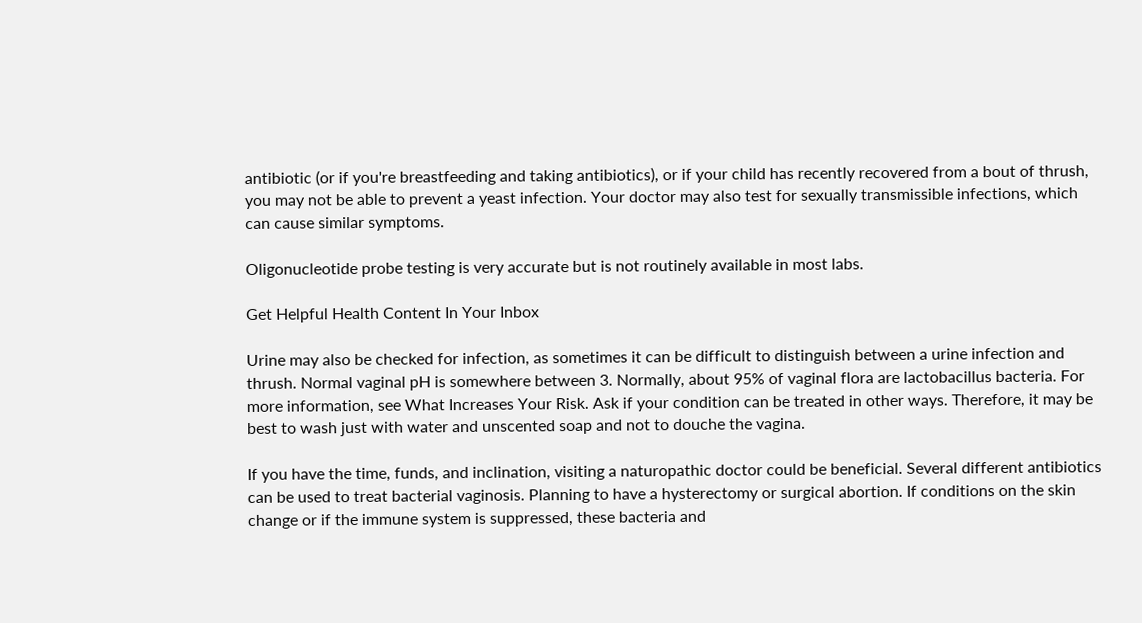antibiotic (or if you're breastfeeding and taking antibiotics), or if your child has recently recovered from a bout of thrush, you may not be able to prevent a yeast infection. Your doctor may also test for sexually transmissible infections, which can cause similar symptoms.

Oligonucleotide probe testing is very accurate but is not routinely available in most labs.

Get Helpful Health Content In Your Inbox

Urine may also be checked for infection, as sometimes it can be difficult to distinguish between a urine infection and thrush. Normal vaginal pH is somewhere between 3. Normally, about 95% of vaginal flora are lactobacillus bacteria. For more information, see What Increases Your Risk. Ask if your condition can be treated in other ways. Therefore, it may be best to wash just with water and unscented soap and not to douche the vagina.

If you have the time, funds, and inclination, visiting a naturopathic doctor could be beneficial. Several different antibiotics can be used to treat bacterial vaginosis. Planning to have a hysterectomy or surgical abortion. If conditions on the skin change or if the immune system is suppressed, these bacteria and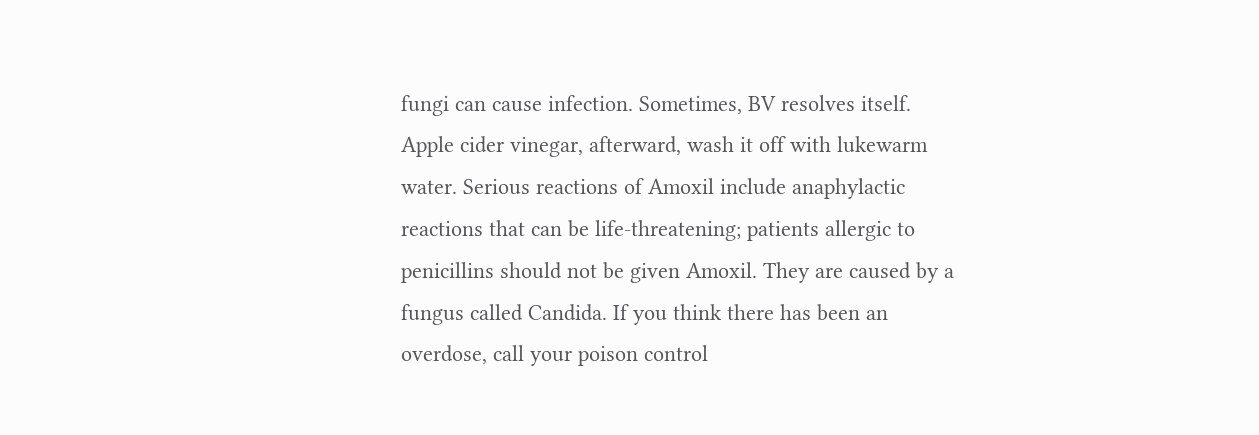fungi can cause infection. Sometimes, BV resolves itself. Apple cider vinegar, afterward, wash it off with lukewarm water. Serious reactions of Amoxil include anaphylactic reactions that can be life-threatening; patients allergic to penicillins should not be given Amoxil. They are caused by a fungus called Candida. If you think there has been an overdose, call your poison control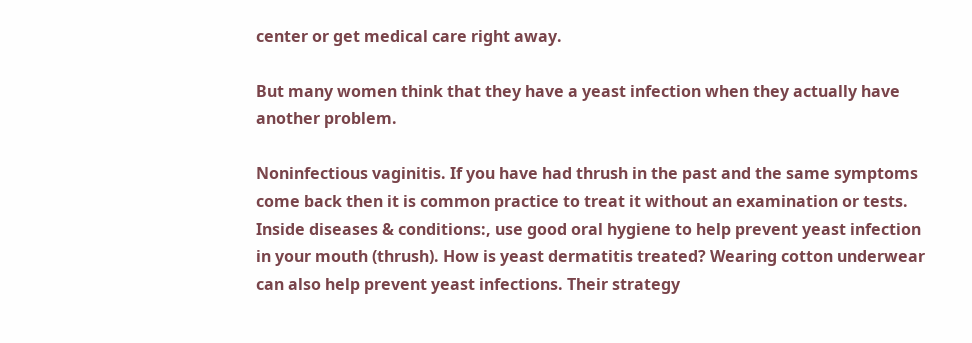center or get medical care right away.

But many women think that they have a yeast infection when they actually have another problem.

Noninfectious vaginitis. If you have had thrush in the past and the same symptoms come back then it is common practice to treat it without an examination or tests. Inside diseases & conditions:, use good oral hygiene to help prevent yeast infection in your mouth (thrush). How is yeast dermatitis treated? Wearing cotton underwear can also help prevent yeast infections. Their strategy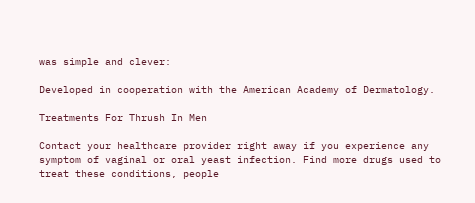was simple and clever:

Developed in cooperation with the American Academy of Dermatology.

Treatments For Thrush In Men

Contact your healthcare provider right away if you experience any symptom of vaginal or oral yeast infection. Find more drugs used to treat these conditions, people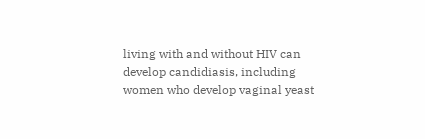living with and without HIV can develop candidiasis, including women who develop vaginal yeast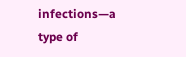infections—a type of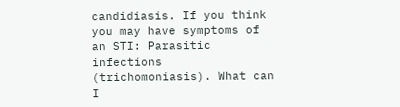candidiasis. If you think you may have symptoms of an STI: Parasitic infections (trichomoniasis). What can I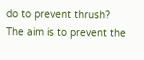do to prevent thrush? The aim is to prevent the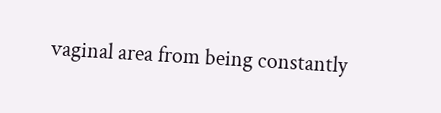vaginal area from being constantly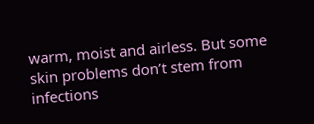warm, moist and airless. But some skin problems don’t stem from infections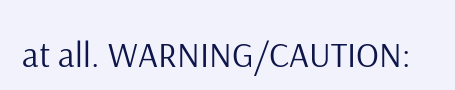at all. WARNING/CAUTION: